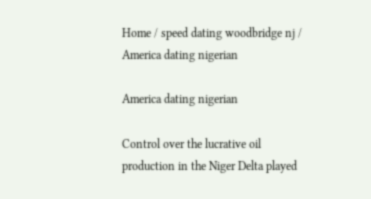Home / speed dating woodbridge nj / America dating nigerian

America dating nigerian

Control over the lucrative oil production in the Niger Delta played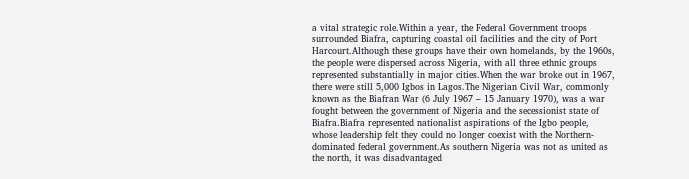a vital strategic role.Within a year, the Federal Government troops surrounded Biafra, capturing coastal oil facilities and the city of Port Harcourt.Although these groups have their own homelands, by the 1960s, the people were dispersed across Nigeria, with all three ethnic groups represented substantially in major cities.When the war broke out in 1967, there were still 5,000 Igbos in Lagos.The Nigerian Civil War, commonly known as the Biafran War (6 July 1967 – 15 January 1970), was a war fought between the government of Nigeria and the secessionist state of Biafra.Biafra represented nationalist aspirations of the Igbo people, whose leadership felt they could no longer coexist with the Northern-dominated federal government.As southern Nigeria was not as united as the north, it was disadvantaged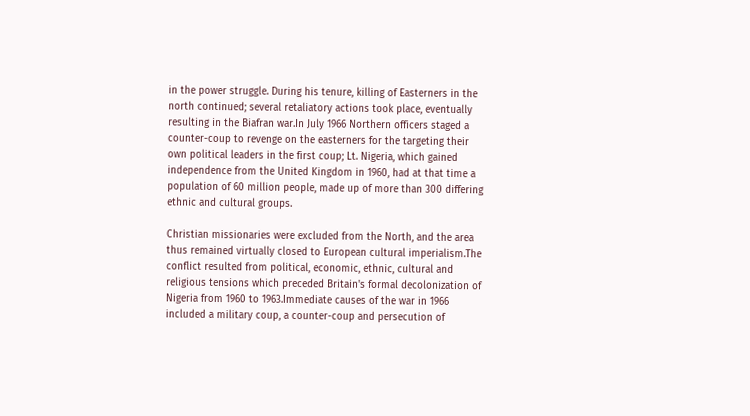in the power struggle. During his tenure, killing of Easterners in the north continued; several retaliatory actions took place, eventually resulting in the Biafran war.In July 1966 Northern officers staged a counter-coup to revenge on the easterners for the targeting their own political leaders in the first coup; Lt. Nigeria, which gained independence from the United Kingdom in 1960, had at that time a population of 60 million people, made up of more than 300 differing ethnic and cultural groups.

Christian missionaries were excluded from the North, and the area thus remained virtually closed to European cultural imperialism.The conflict resulted from political, economic, ethnic, cultural and religious tensions which preceded Britain's formal decolonization of Nigeria from 1960 to 1963.Immediate causes of the war in 1966 included a military coup, a counter-coup and persecution of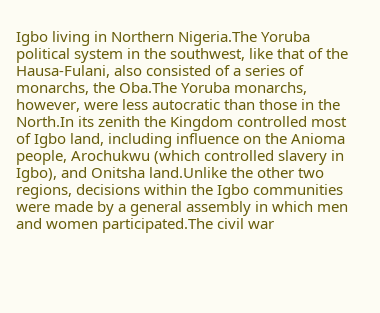Igbo living in Northern Nigeria.The Yoruba political system in the southwest, like that of the Hausa-Fulani, also consisted of a series of monarchs, the Oba.The Yoruba monarchs, however, were less autocratic than those in the North.In its zenith the Kingdom controlled most of Igbo land, including influence on the Anioma people, Arochukwu (which controlled slavery in Igbo), and Onitsha land.Unlike the other two regions, decisions within the Igbo communities were made by a general assembly in which men and women participated.The civil war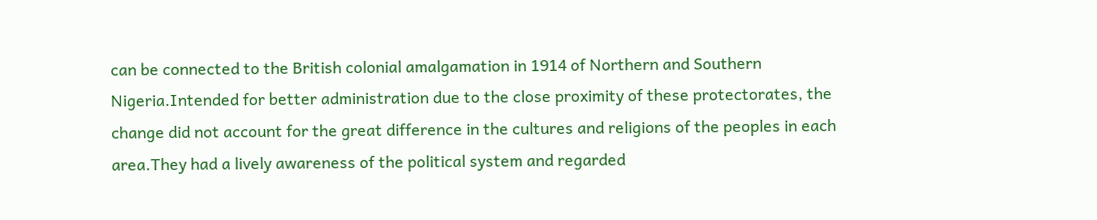can be connected to the British colonial amalgamation in 1914 of Northern and Southern Nigeria.Intended for better administration due to the close proximity of these protectorates, the change did not account for the great difference in the cultures and religions of the peoples in each area.They had a lively awareness of the political system and regarded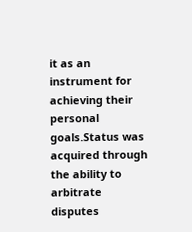it as an instrument for achieving their personal goals.Status was acquired through the ability to arbitrate disputes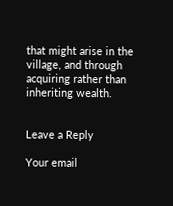that might arise in the village, and through acquiring rather than inheriting wealth.


Leave a Reply

Your email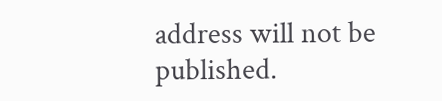address will not be published.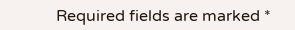Required fields are marked *